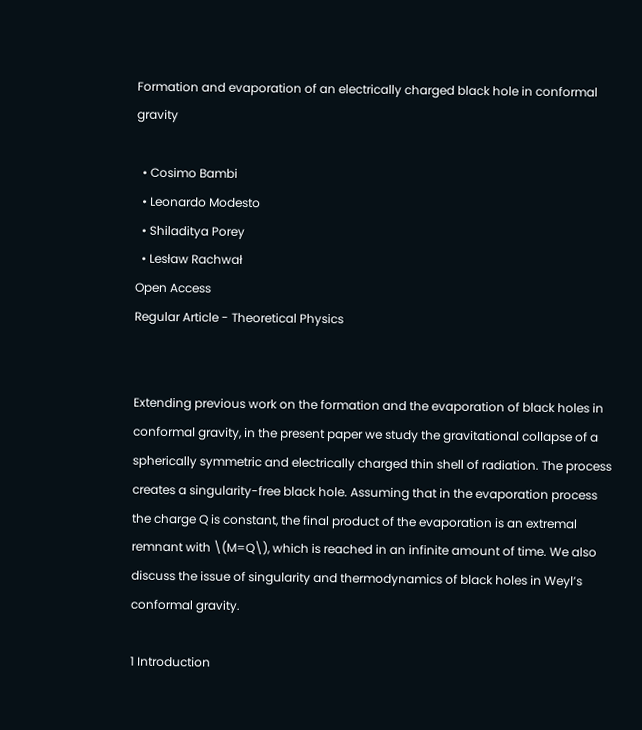Formation and evaporation of an electrically charged black hole in conformal gravity

  • Cosimo Bambi
  • Leonardo Modesto
  • Shiladitya Porey
  • Lesław Rachwał
Open Access
Regular Article - Theoretical Physics


Extending previous work on the formation and the evaporation of black holes in conformal gravity, in the present paper we study the gravitational collapse of a spherically symmetric and electrically charged thin shell of radiation. The process creates a singularity-free black hole. Assuming that in the evaporation process the charge Q is constant, the final product of the evaporation is an extremal remnant with \(M=Q\), which is reached in an infinite amount of time. We also discuss the issue of singularity and thermodynamics of black holes in Weyl’s conformal gravity.

1 Introduction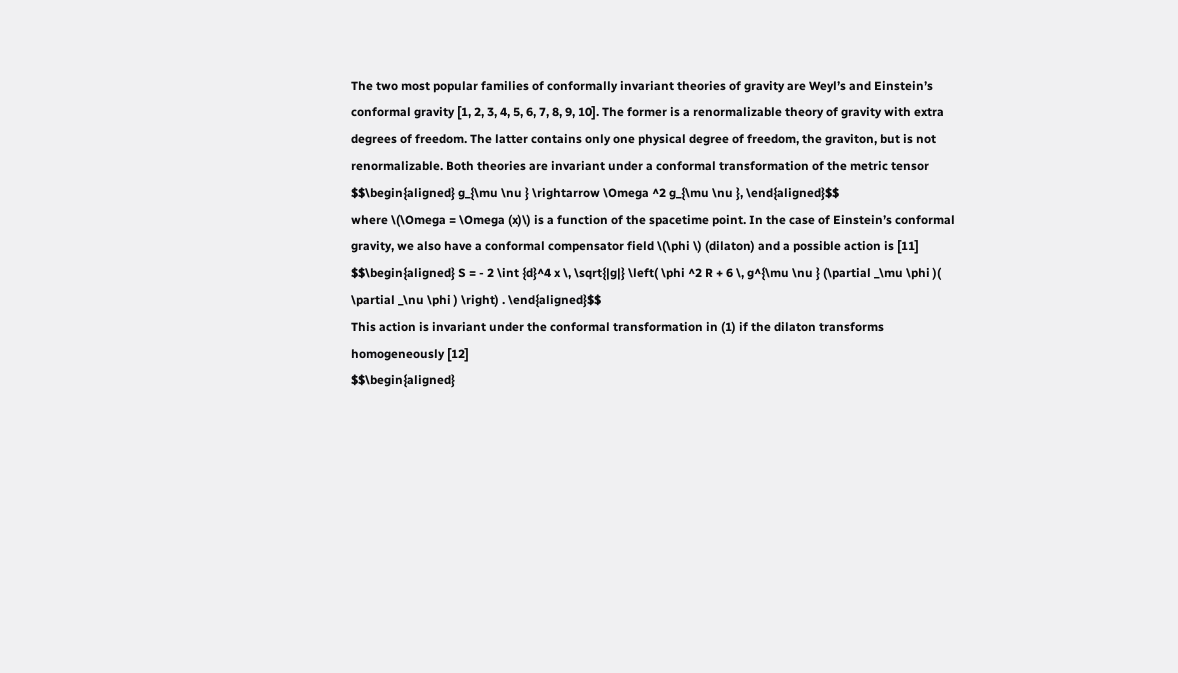The two most popular families of conformally invariant theories of gravity are Weyl’s and Einstein’s conformal gravity [1, 2, 3, 4, 5, 6, 7, 8, 9, 10]. The former is a renormalizable theory of gravity with extra degrees of freedom. The latter contains only one physical degree of freedom, the graviton, but is not renormalizable. Both theories are invariant under a conformal transformation of the metric tensor
$$\begin{aligned} g_{\mu \nu } \rightarrow \Omega ^2 g_{\mu \nu }, \end{aligned}$$
where \(\Omega = \Omega (x)\) is a function of the spacetime point. In the case of Einstein’s conformal gravity, we also have a conformal compensator field \(\phi \) (dilaton) and a possible action is [11]
$$\begin{aligned} S = - 2 \int {d}^4 x \, \sqrt{|g|} \left( \phi ^2 R + 6 \, g^{\mu \nu } (\partial _\mu \phi )( \partial _\nu \phi ) \right) . \end{aligned}$$
This action is invariant under the conformal transformation in (1) if the dilaton transforms homogeneously [12]
$$\begin{aligned}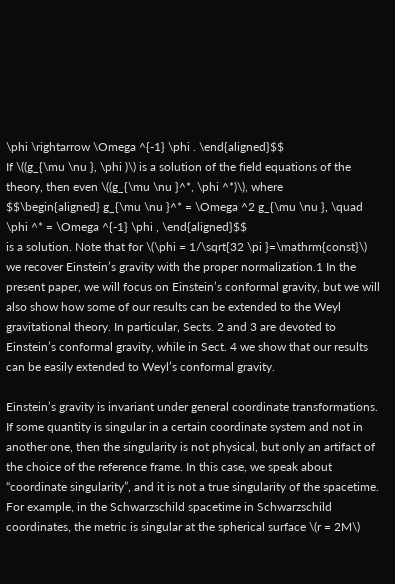\phi \rightarrow \Omega ^{-1} \phi . \end{aligned}$$
If \((g_{\mu \nu }, \phi )\) is a solution of the field equations of the theory, then even \((g_{\mu \nu }^*, \phi ^*)\), where
$$\begin{aligned} g_{\mu \nu }^* = \Omega ^2 g_{\mu \nu }, \quad \phi ^* = \Omega ^{-1} \phi , \end{aligned}$$
is a solution. Note that for \(\phi = 1/\sqrt{32 \pi }=\mathrm{const}\) we recover Einstein’s gravity with the proper normalization.1 In the present paper, we will focus on Einstein’s conformal gravity, but we will also show how some of our results can be extended to the Weyl gravitational theory. In particular, Sects. 2 and 3 are devoted to Einstein’s conformal gravity, while in Sect. 4 we show that our results can be easily extended to Weyl’s conformal gravity.

Einstein’s gravity is invariant under general coordinate transformations. If some quantity is singular in a certain coordinate system and not in another one, then the singularity is not physical, but only an artifact of the choice of the reference frame. In this case, we speak about “coordinate singularity”, and it is not a true singularity of the spacetime. For example, in the Schwarzschild spacetime in Schwarzschild coordinates, the metric is singular at the spherical surface \(r = 2M\)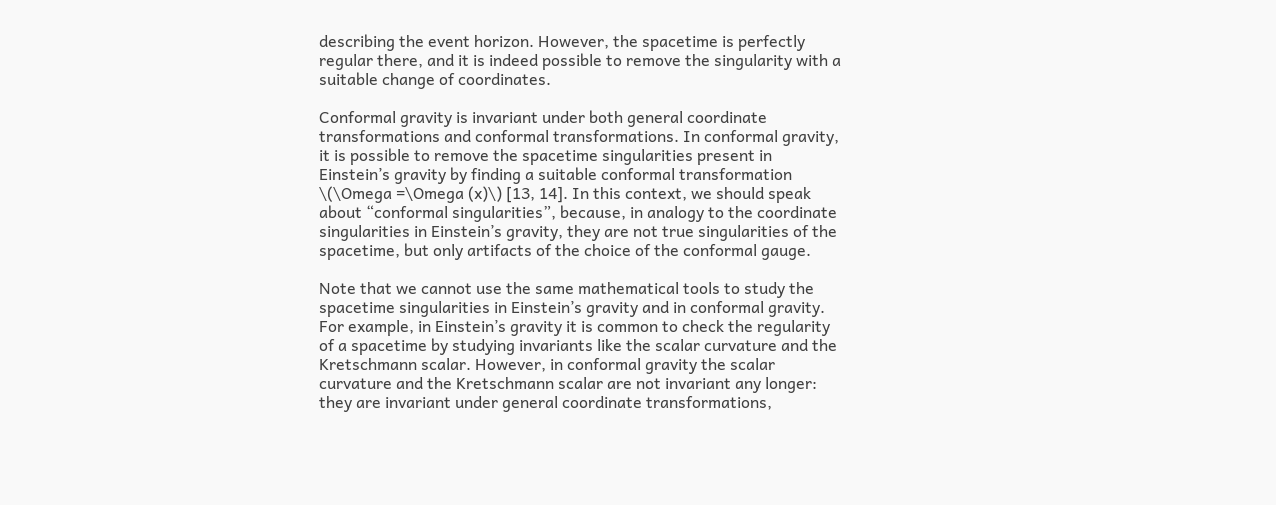describing the event horizon. However, the spacetime is perfectly regular there, and it is indeed possible to remove the singularity with a suitable change of coordinates.

Conformal gravity is invariant under both general coordinate transformations and conformal transformations. In conformal gravity, it is possible to remove the spacetime singularities present in Einstein’s gravity by finding a suitable conformal transformation \(\Omega =\Omega (x)\) [13, 14]. In this context, we should speak about “conformal singularities”, because, in analogy to the coordinate singularities in Einstein’s gravity, they are not true singularities of the spacetime, but only artifacts of the choice of the conformal gauge.

Note that we cannot use the same mathematical tools to study the spacetime singularities in Einstein’s gravity and in conformal gravity. For example, in Einstein’s gravity it is common to check the regularity of a spacetime by studying invariants like the scalar curvature and the Kretschmann scalar. However, in conformal gravity the scalar curvature and the Kretschmann scalar are not invariant any longer: they are invariant under general coordinate transformations,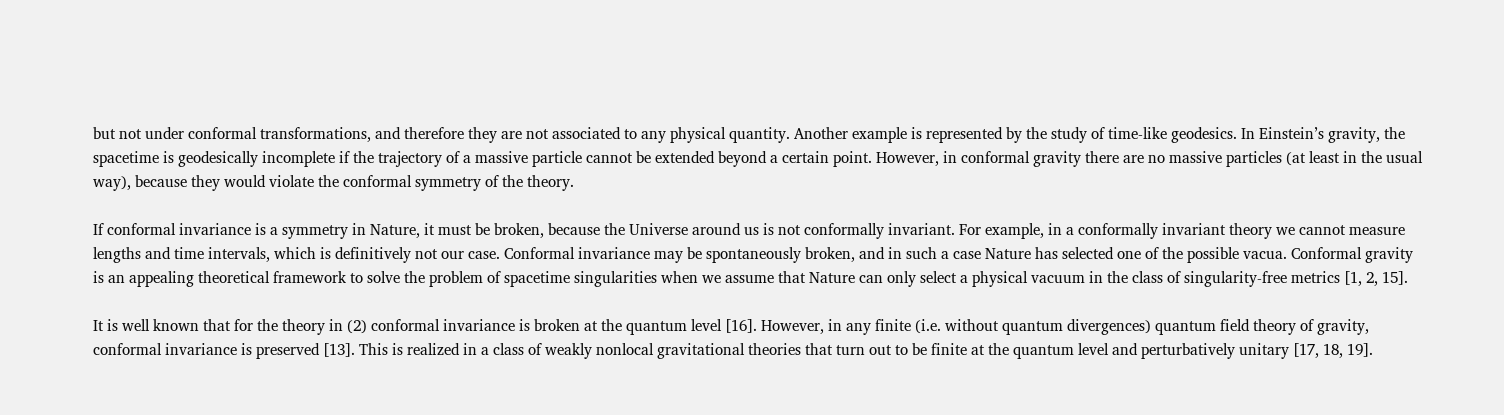but not under conformal transformations, and therefore they are not associated to any physical quantity. Another example is represented by the study of time-like geodesics. In Einstein’s gravity, the spacetime is geodesically incomplete if the trajectory of a massive particle cannot be extended beyond a certain point. However, in conformal gravity there are no massive particles (at least in the usual way), because they would violate the conformal symmetry of the theory.

If conformal invariance is a symmetry in Nature, it must be broken, because the Universe around us is not conformally invariant. For example, in a conformally invariant theory we cannot measure lengths and time intervals, which is definitively not our case. Conformal invariance may be spontaneously broken, and in such a case Nature has selected one of the possible vacua. Conformal gravity is an appealing theoretical framework to solve the problem of spacetime singularities when we assume that Nature can only select a physical vacuum in the class of singularity-free metrics [1, 2, 15].

It is well known that for the theory in (2) conformal invariance is broken at the quantum level [16]. However, in any finite (i.e. without quantum divergences) quantum field theory of gravity, conformal invariance is preserved [13]. This is realized in a class of weakly nonlocal gravitational theories that turn out to be finite at the quantum level and perturbatively unitary [17, 18, 19].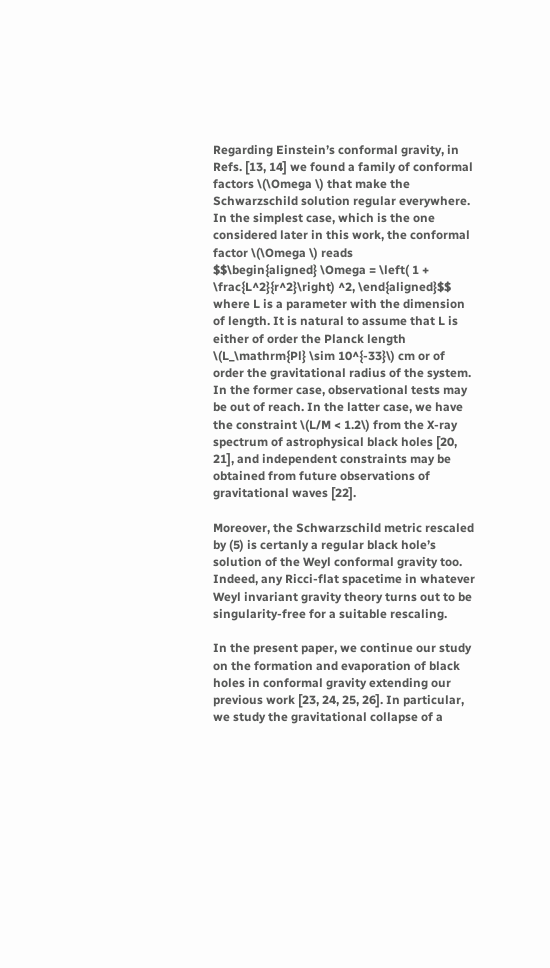Regarding Einstein’s conformal gravity, in Refs. [13, 14] we found a family of conformal factors \(\Omega \) that make the Schwarzschild solution regular everywhere. In the simplest case, which is the one considered later in this work, the conformal factor \(\Omega \) reads
$$\begin{aligned} \Omega = \left( 1 + \frac{L^2}{r^2}\right) ^2, \end{aligned}$$
where L is a parameter with the dimension of length. It is natural to assume that L is either of order the Planck length \(L_\mathrm{Pl} \sim 10^{-33}\) cm or of order the gravitational radius of the system. In the former case, observational tests may be out of reach. In the latter case, we have the constraint \(L/M < 1.2\) from the X-ray spectrum of astrophysical black holes [20, 21], and independent constraints may be obtained from future observations of gravitational waves [22].

Moreover, the Schwarzschild metric rescaled by (5) is certanly a regular black hole’s solution of the Weyl conformal gravity too. Indeed, any Ricci-flat spacetime in whatever Weyl invariant gravity theory turns out to be singularity-free for a suitable rescaling.

In the present paper, we continue our study on the formation and evaporation of black holes in conformal gravity extending our previous work [23, 24, 25, 26]. In particular, we study the gravitational collapse of a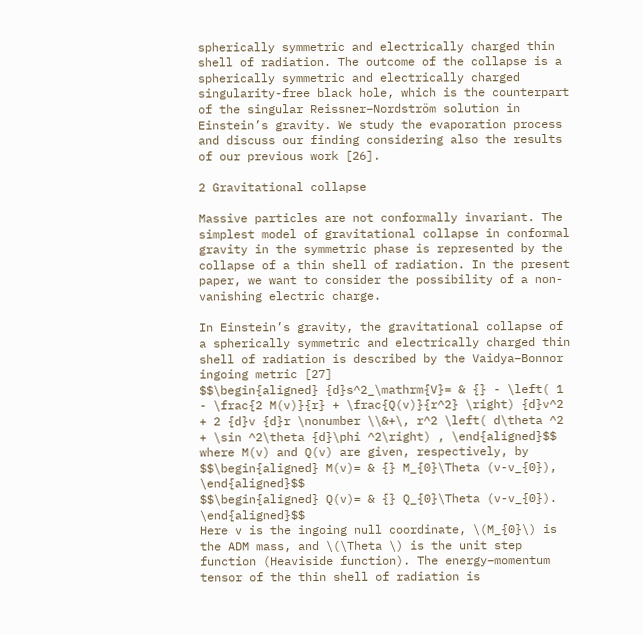spherically symmetric and electrically charged thin shell of radiation. The outcome of the collapse is a spherically symmetric and electrically charged singularity-free black hole, which is the counterpart of the singular Reissner–Nordström solution in Einstein’s gravity. We study the evaporation process and discuss our finding considering also the results of our previous work [26].

2 Gravitational collapse

Massive particles are not conformally invariant. The simplest model of gravitational collapse in conformal gravity in the symmetric phase is represented by the collapse of a thin shell of radiation. In the present paper, we want to consider the possibility of a non-vanishing electric charge.

In Einstein’s gravity, the gravitational collapse of a spherically symmetric and electrically charged thin shell of radiation is described by the Vaidya–Bonnor ingoing metric [27]
$$\begin{aligned} {d}s^2_\mathrm{V}= & {} - \left( 1 - \frac{2 M(v)}{r} + \frac{Q(v)}{r^2} \right) {d}v^2 + 2 {d}v {d}r \nonumber \\&+\, r^2 \left( d\theta ^2 + \sin ^2\theta {d}\phi ^2\right) , \end{aligned}$$
where M(v) and Q(v) are given, respectively, by
$$\begin{aligned} M(v)= & {} M_{0}\Theta (v-v_{0}), \end{aligned}$$
$$\begin{aligned} Q(v)= & {} Q_{0}\Theta (v-v_{0}). \end{aligned}$$
Here v is the ingoing null coordinate, \(M_{0}\) is the ADM mass, and \(\Theta \) is the unit step function (Heaviside function). The energy–momentum tensor of the thin shell of radiation is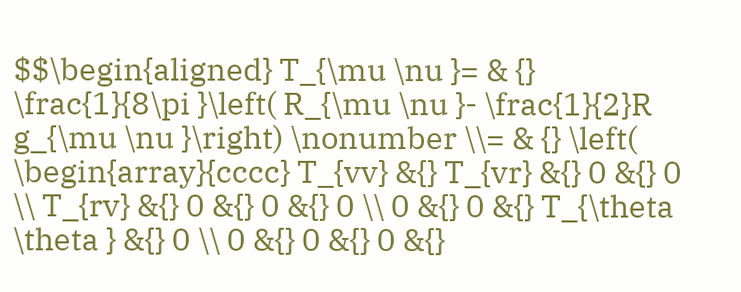$$\begin{aligned} T_{\mu \nu }= & {} \frac{1}{8\pi }\left( R_{\mu \nu }- \frac{1}{2}R g_{\mu \nu }\right) \nonumber \\= & {} \left( \begin{array}{cccc} T_{vv} &{} T_{vr} &{} 0 &{} 0 \\ T_{rv} &{} 0 &{} 0 &{} 0 \\ 0 &{} 0 &{} T_{\theta \theta } &{} 0 \\ 0 &{} 0 &{} 0 &{}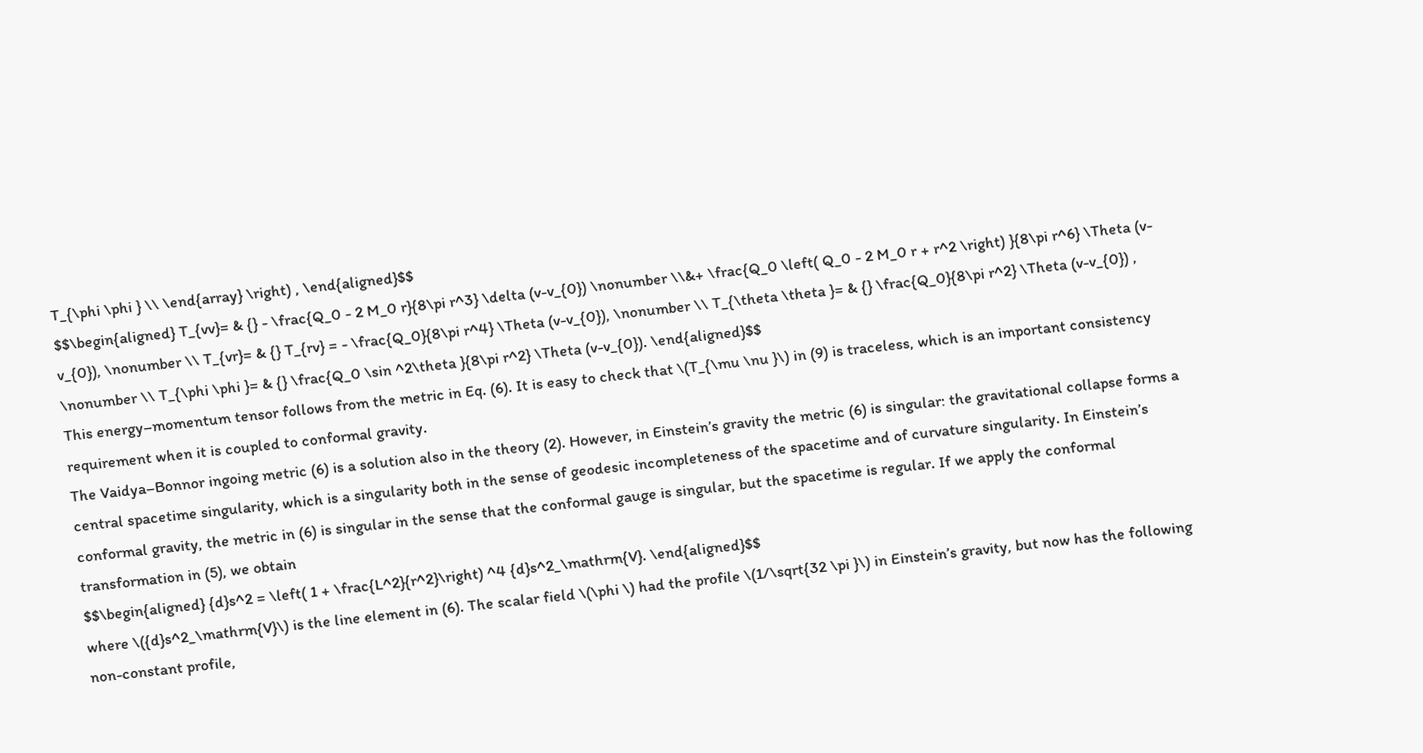T_{\phi \phi } \\ \end{array} \right) , \end{aligned}$$
$$\begin{aligned} T_{vv}= & {} - \frac{Q_0 - 2 M_0 r}{8\pi r^3} \delta (v-v_{0}) \nonumber \\&+ \frac{Q_0 \left( Q_0 - 2 M_0 r + r^2 \right) }{8\pi r^6} \Theta (v-v_{0}), \nonumber \\ T_{vr}= & {} T_{rv} = - \frac{Q_0}{8\pi r^4} \Theta (v-v_{0}), \nonumber \\ T_{\theta \theta }= & {} \frac{Q_0}{8\pi r^2} \Theta (v-v_{0}) , \nonumber \\ T_{\phi \phi }= & {} \frac{Q_0 \sin ^2\theta }{8\pi r^2} \Theta (v-v_{0}). \end{aligned}$$
This energy–momentum tensor follows from the metric in Eq. (6). It is easy to check that \(T_{\mu \nu }\) in (9) is traceless, which is an important consistency requirement when it is coupled to conformal gravity.
The Vaidya–Bonnor ingoing metric (6) is a solution also in the theory (2). However, in Einstein’s gravity the metric (6) is singular: the gravitational collapse forms a central spacetime singularity, which is a singularity both in the sense of geodesic incompleteness of the spacetime and of curvature singularity. In Einstein’s conformal gravity, the metric in (6) is singular in the sense that the conformal gauge is singular, but the spacetime is regular. If we apply the conformal transformation in (5), we obtain
$$\begin{aligned} {d}s^2 = \left( 1 + \frac{L^2}{r^2}\right) ^4 {d}s^2_\mathrm{V}. \end{aligned}$$
where \({d}s^2_\mathrm{V}\) is the line element in (6). The scalar field \(\phi \) had the profile \(1/\sqrt{32 \pi }\) in Einstein’s gravity, but now has the following non-constant profile,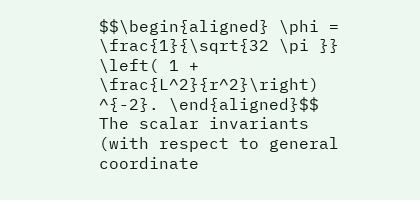$$\begin{aligned} \phi = \frac{1}{\sqrt{32 \pi }} \left( 1 + \frac{L^2}{r^2}\right) ^{-2}. \end{aligned}$$
The scalar invariants (with respect to general coordinate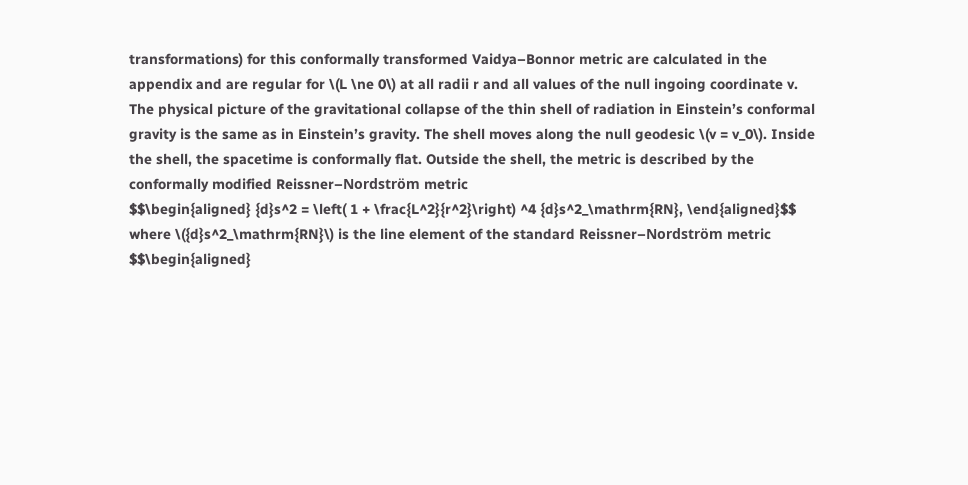transformations) for this conformally transformed Vaidya–Bonnor metric are calculated in the appendix and are regular for \(L \ne 0\) at all radii r and all values of the null ingoing coordinate v.
The physical picture of the gravitational collapse of the thin shell of radiation in Einstein’s conformal gravity is the same as in Einstein’s gravity. The shell moves along the null geodesic \(v = v_0\). Inside the shell, the spacetime is conformally flat. Outside the shell, the metric is described by the conformally modified Reissner–Nordström metric
$$\begin{aligned} {d}s^2 = \left( 1 + \frac{L^2}{r^2}\right) ^4 {d}s^2_\mathrm{RN}, \end{aligned}$$
where \({d}s^2_\mathrm{RN}\) is the line element of the standard Reissner–Nordström metric
$$\begin{aligned}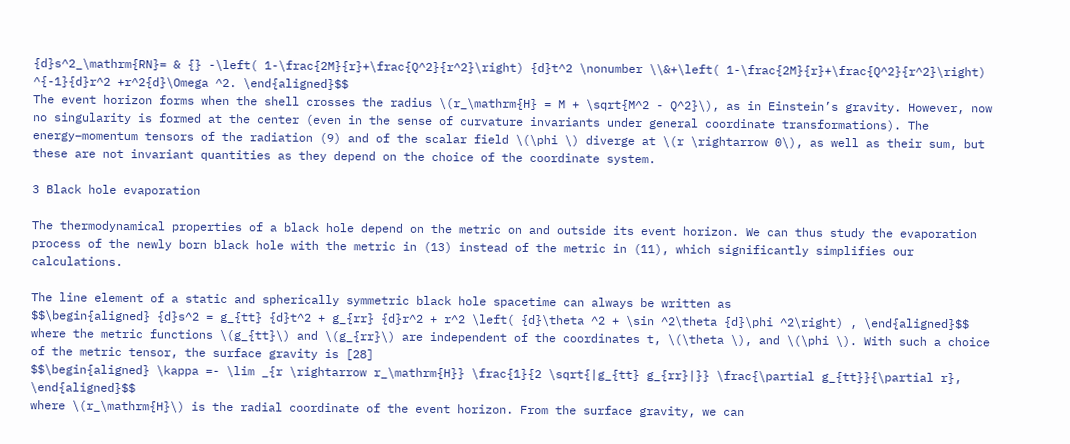{d}s^2_\mathrm{RN}= & {} -\left( 1-\frac{2M}{r}+\frac{Q^2}{r^2}\right) {d}t^2 \nonumber \\&+\left( 1-\frac{2M}{r}+\frac{Q^2}{r^2}\right) ^{-1}{d}r^2 +r^2{d}\Omega ^2. \end{aligned}$$
The event horizon forms when the shell crosses the radius \(r_\mathrm{H} = M + \sqrt{M^2 - Q^2}\), as in Einstein’s gravity. However, now no singularity is formed at the center (even in the sense of curvature invariants under general coordinate transformations). The energy–momentum tensors of the radiation (9) and of the scalar field \(\phi \) diverge at \(r \rightarrow 0\), as well as their sum, but these are not invariant quantities as they depend on the choice of the coordinate system.

3 Black hole evaporation

The thermodynamical properties of a black hole depend on the metric on and outside its event horizon. We can thus study the evaporation process of the newly born black hole with the metric in (13) instead of the metric in (11), which significantly simplifies our calculations.

The line element of a static and spherically symmetric black hole spacetime can always be written as
$$\begin{aligned} {d}s^2 = g_{tt} {d}t^2 + g_{rr} {d}r^2 + r^2 \left( {d}\theta ^2 + \sin ^2\theta {d}\phi ^2\right) , \end{aligned}$$
where the metric functions \(g_{tt}\) and \(g_{rr}\) are independent of the coordinates t, \(\theta \), and \(\phi \). With such a choice of the metric tensor, the surface gravity is [28]
$$\begin{aligned} \kappa =- \lim _{r \rightarrow r_\mathrm{H}} \frac{1}{2 \sqrt{|g_{tt} g_{rr}|}} \frac{\partial g_{tt}}{\partial r}, \end{aligned}$$
where \(r_\mathrm{H}\) is the radial coordinate of the event horizon. From the surface gravity, we can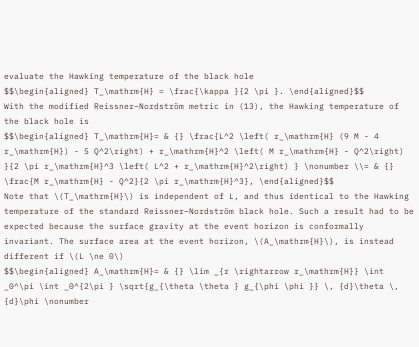evaluate the Hawking temperature of the black hole
$$\begin{aligned} T_\mathrm{H} = \frac{\kappa }{2 \pi }. \end{aligned}$$
With the modified Reissner–Nordström metric in (13), the Hawking temperature of the black hole is
$$\begin{aligned} T_\mathrm{H}= & {} \frac{L^2 \left( r_\mathrm{H} (9 M - 4 r_\mathrm{H}) - 5 Q^2\right) + r_\mathrm{H}^2 \left( M r_\mathrm{H} - Q^2\right) }{2 \pi r_\mathrm{H}^3 \left( L^2 + r_\mathrm{H}^2\right) } \nonumber \\= & {} \frac{M r_\mathrm{H} - Q^2}{2 \pi r_\mathrm{H}^3}, \end{aligned}$$
Note that \(T_\mathrm{H}\) is independent of L, and thus identical to the Hawking temperature of the standard Reissner–Nordström black hole. Such a result had to be expected because the surface gravity at the event horizon is conformally invariant. The surface area at the event horizon, \(A_\mathrm{H}\), is instead different if \(L \ne 0\)
$$\begin{aligned} A_\mathrm{H}= & {} \lim _{r \rightarrow r_\mathrm{H}} \int _0^\pi \int _0^{2\pi } \sqrt{g_{\theta \theta } g_{\phi \phi }} \, {d}\theta \, {d}\phi \nonumber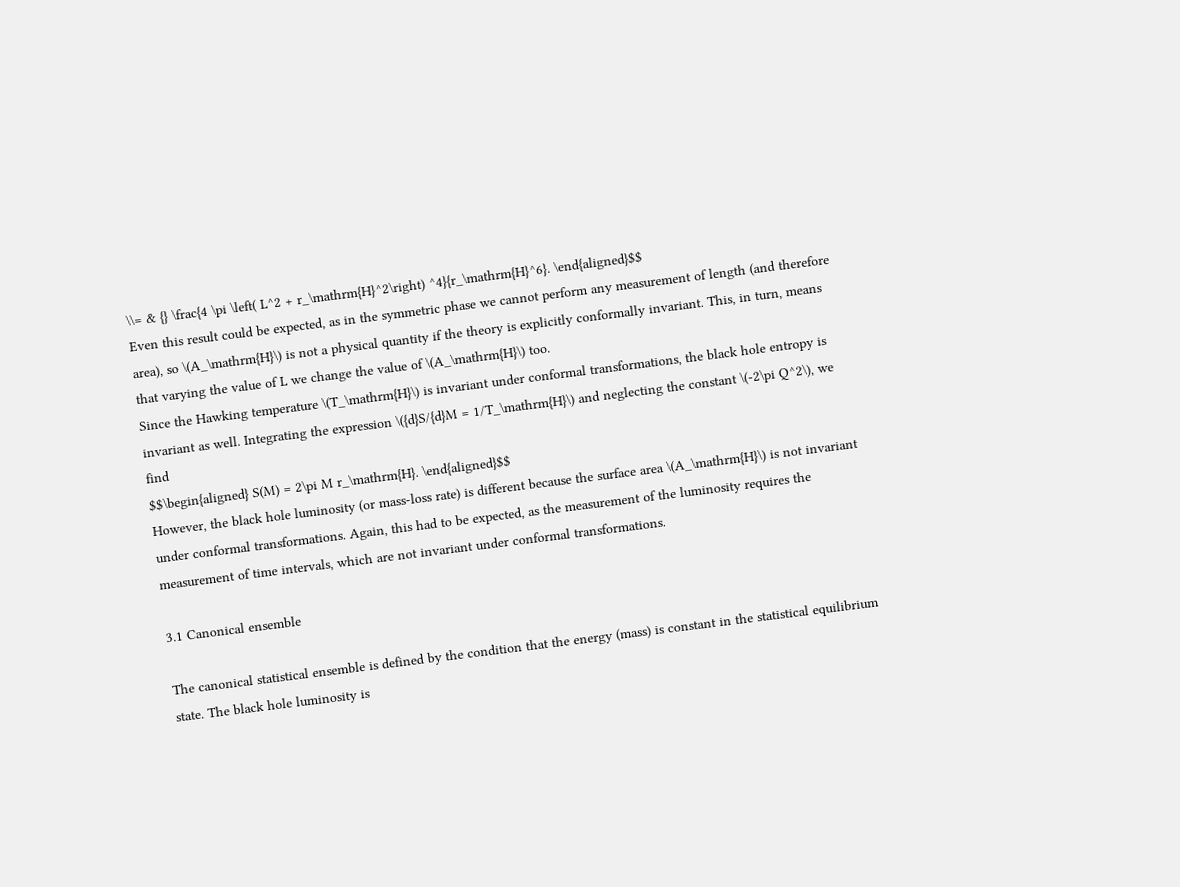\\= & {} \frac{4 \pi \left( L^2 + r_\mathrm{H}^2\right) ^4}{r_\mathrm{H}^6}. \end{aligned}$$
Even this result could be expected, as in the symmetric phase we cannot perform any measurement of length (and therefore area), so \(A_\mathrm{H}\) is not a physical quantity if the theory is explicitly conformally invariant. This, in turn, means that varying the value of L we change the value of \(A_\mathrm{H}\) too.
Since the Hawking temperature \(T_\mathrm{H}\) is invariant under conformal transformations, the black hole entropy is invariant as well. Integrating the expression \({d}S/{d}M = 1/T_\mathrm{H}\) and neglecting the constant \(-2\pi Q^2\), we find
$$\begin{aligned} S(M) = 2\pi M r_\mathrm{H}. \end{aligned}$$
However, the black hole luminosity (or mass-loss rate) is different because the surface area \(A_\mathrm{H}\) is not invariant under conformal transformations. Again, this had to be expected, as the measurement of the luminosity requires the measurement of time intervals, which are not invariant under conformal transformations.

3.1 Canonical ensemble

The canonical statistical ensemble is defined by the condition that the energy (mass) is constant in the statistical equilibrium state. The black hole luminosity is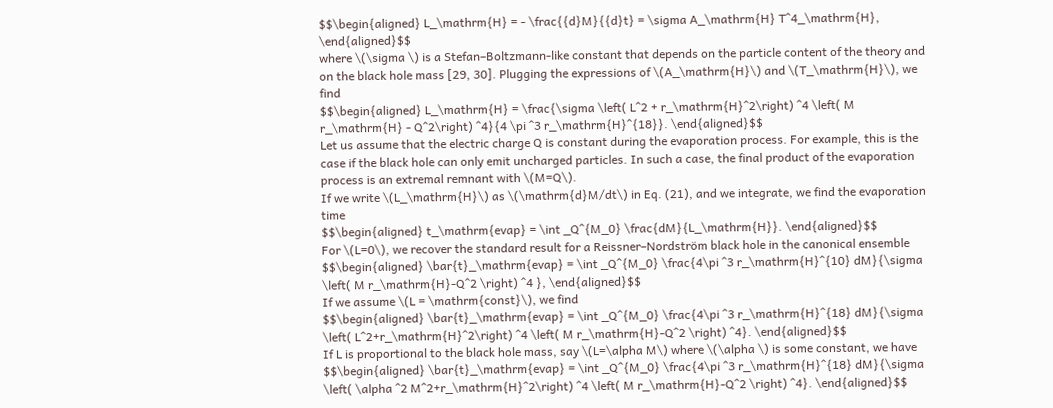$$\begin{aligned} L_\mathrm{H} = - \frac{{d}M}{{d}t} = \sigma A_\mathrm{H} T^4_\mathrm{H}, \end{aligned}$$
where \(\sigma \) is a Stefan–Boltzmann-like constant that depends on the particle content of the theory and on the black hole mass [29, 30]. Plugging the expressions of \(A_\mathrm{H}\) and \(T_\mathrm{H}\), we find
$$\begin{aligned} L_\mathrm{H} = \frac{\sigma \left( L^2 + r_\mathrm{H}^2\right) ^4 \left( M r_\mathrm{H} - Q^2\right) ^4}{4 \pi ^3 r_\mathrm{H}^{18}}. \end{aligned}$$
Let us assume that the electric charge Q is constant during the evaporation process. For example, this is the case if the black hole can only emit uncharged particles. In such a case, the final product of the evaporation process is an extremal remnant with \(M=Q\).
If we write \(L_\mathrm{H}\) as \(\mathrm{d}M/dt\) in Eq. (21), and we integrate, we find the evaporation time
$$\begin{aligned} t_\mathrm{evap} = \int _Q^{M_0} \frac{dM}{L_\mathrm{H}}. \end{aligned}$$
For \(L=0\), we recover the standard result for a Reissner–Nordström black hole in the canonical ensemble
$$\begin{aligned} \bar{t}_\mathrm{evap} = \int _Q^{M_0} \frac{4\pi ^3 r_\mathrm{H}^{10} dM}{\sigma \left( M r_\mathrm{H}-Q^2 \right) ^4 }, \end{aligned}$$
If we assume \(L = \mathrm{const}\), we find
$$\begin{aligned} \bar{t}_\mathrm{evap} = \int _Q^{M_0} \frac{4\pi ^3 r_\mathrm{H}^{18} dM}{\sigma \left( L^2+r_\mathrm{H}^2\right) ^4 \left( M r_\mathrm{H}-Q^2 \right) ^4}. \end{aligned}$$
If L is proportional to the black hole mass, say \(L=\alpha M\) where \(\alpha \) is some constant, we have
$$\begin{aligned} \bar{t}_\mathrm{evap} = \int _Q^{M_0} \frac{4\pi ^3 r_\mathrm{H}^{18} dM}{\sigma \left( \alpha ^2 M^2+r_\mathrm{H}^2\right) ^4 \left( M r_\mathrm{H}-Q^2 \right) ^4}. \end{aligned}$$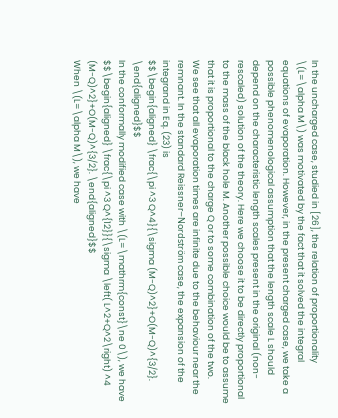In the uncharged case, studied in [26], the relation of proportionality \(L=\alpha M\) was motivated by the fact that it solved the integral equations of evaporation. However, in the present charged case, we take a possible phenomenological assumption that the length scale L should depend on the characteristic length scales present in the original (non-rescaled) solution of the theory. Here we choose it to be directly proportional to the mass of the black hole M. Another possible choice would be to assume that it is proportional to the charge Q or to some combination of the two.
We see that all evaporation times are infinite due to the behaviour near the remnant. In the standard Reissner–Nordström case, the expansion of the integrand in Eq. (23) is
$$\begin{aligned} \frac{\pi ^3 Q^4}{\sigma (M-Q)^2}+O(M-Q)^{3/2}. \end{aligned}$$
In the conformally modified case with \(L=\mathrm{const}\ne 0\), we have
$$\begin{aligned} \frac{\pi ^3 Q^{12}}{\sigma \left( L^2+Q^2\right) ^4 (M-Q)^2}+O(M-Q)^{3/2}. \end{aligned}$$
When \(L=\alpha M\), we have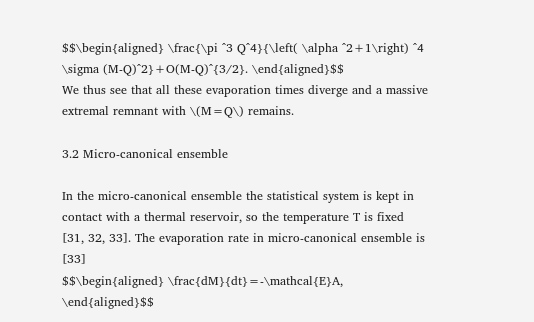$$\begin{aligned} \frac{\pi ^3 Q^4}{\left( \alpha ^2+1\right) ^4 \sigma (M-Q)^2}+O(M-Q)^{3/2}. \end{aligned}$$
We thus see that all these evaporation times diverge and a massive extremal remnant with \(M=Q\) remains.

3.2 Micro-canonical ensemble

In the micro-canonical ensemble the statistical system is kept in contact with a thermal reservoir, so the temperature T is fixed [31, 32, 33]. The evaporation rate in micro-canonical ensemble is [33]
$$\begin{aligned} \frac{dM}{dt}=-\mathcal{E}A, \end{aligned}$$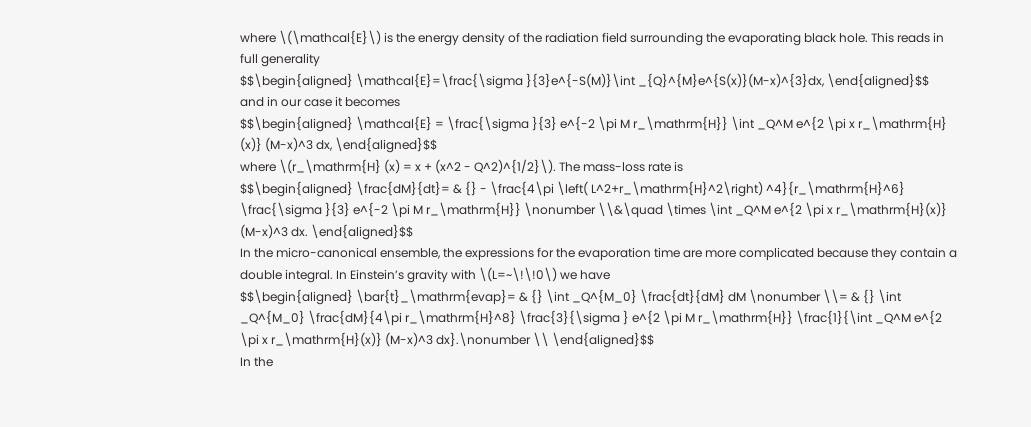where \(\mathcal{E}\) is the energy density of the radiation field surrounding the evaporating black hole. This reads in full generality
$$\begin{aligned} \mathcal{E}=\frac{\sigma }{3}e^{-S(M)}\int _{Q}^{M}e^{S(x)}(M-x)^{3}dx, \end{aligned}$$
and in our case it becomes
$$\begin{aligned} \mathcal{E} = \frac{\sigma }{3} e^{-2 \pi M r_\mathrm{H}} \int _Q^M e^{2 \pi x r_\mathrm{H} (x)} (M-x)^3 dx, \end{aligned}$$
where \(r_\mathrm{H} (x) = x + (x^2 - Q^2)^{1/2}\). The mass-loss rate is
$$\begin{aligned} \frac{dM}{dt}= & {} - \frac{4\pi \left( L^2+r_\mathrm{H}^2\right) ^4}{r_\mathrm{H}^6} \frac{\sigma }{3} e^{-2 \pi M r_\mathrm{H}} \nonumber \\&\quad \times \int _Q^M e^{2 \pi x r_\mathrm{H}(x)} (M-x)^3 dx. \end{aligned}$$
In the micro-canonical ensemble, the expressions for the evaporation time are more complicated because they contain a double integral. In Einstein’s gravity with \(L=~\!\!0\) we have
$$\begin{aligned} \bar{t}_\mathrm{evap}= & {} \int _Q^{M_0} \frac{dt}{dM} dM \nonumber \\= & {} \int _Q^{M_0} \frac{dM}{4\pi r_\mathrm{H}^8} \frac{3}{\sigma } e^{2 \pi M r_\mathrm{H}} \frac{1}{\int _Q^M e^{2 \pi x r_\mathrm{H}(x)} (M-x)^3 dx}.\nonumber \\ \end{aligned}$$
In the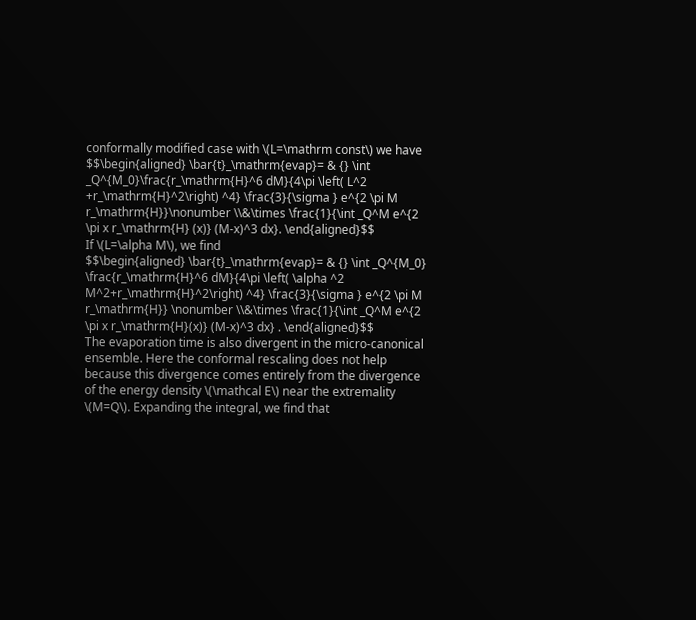conformally modified case with \(L=\mathrm const\) we have
$$\begin{aligned} \bar{t}_\mathrm{evap}= & {} \int _Q^{M_0}\frac{r_\mathrm{H}^6 dM}{4\pi \left( L^2 +r_\mathrm{H}^2\right) ^4} \frac{3}{\sigma } e^{2 \pi M r_\mathrm{H}}\nonumber \\&\times \frac{1}{\int _Q^M e^{2 \pi x r_\mathrm{H} (x)} (M-x)^3 dx}. \end{aligned}$$
If \(L=\alpha M\), we find
$$\begin{aligned} \bar{t}_\mathrm{evap}= & {} \int _Q^{M_0} \frac{r_\mathrm{H}^6 dM}{4\pi \left( \alpha ^2 M^2+r_\mathrm{H}^2\right) ^4} \frac{3}{\sigma } e^{2 \pi M r_\mathrm{H}} \nonumber \\&\times \frac{1}{\int _Q^M e^{2 \pi x r_\mathrm{H}(x)} (M-x)^3 dx} . \end{aligned}$$
The evaporation time is also divergent in the micro-canonical ensemble. Here the conformal rescaling does not help because this divergence comes entirely from the divergence of the energy density \(\mathcal E\) near the extremality \(M=Q\). Expanding the integral, we find that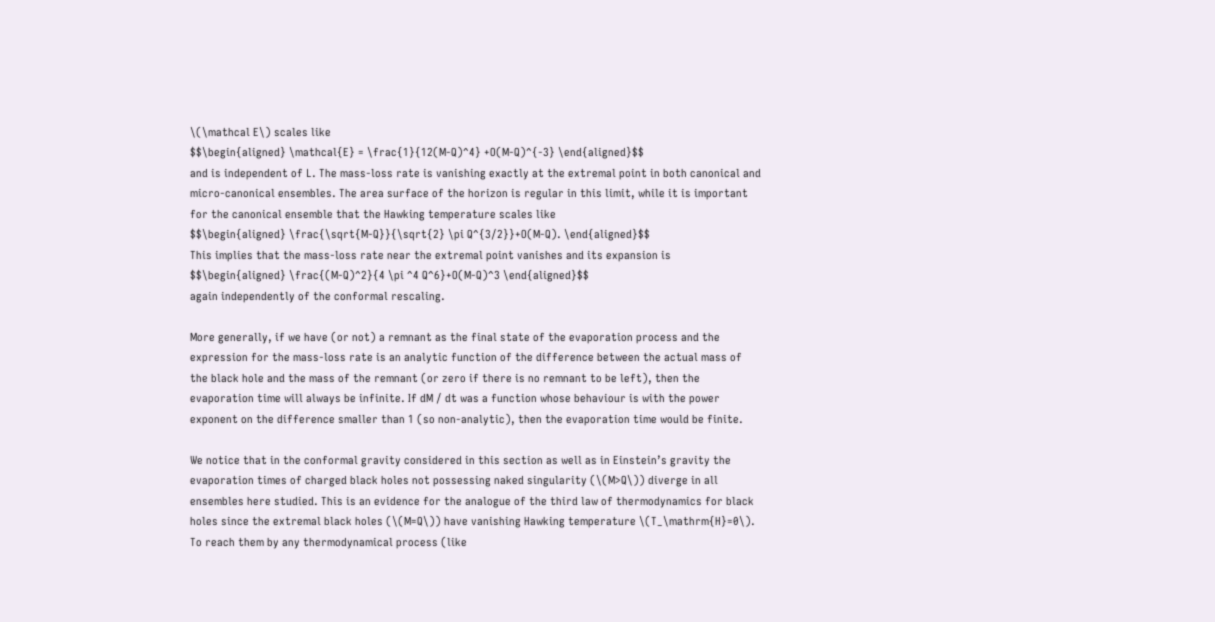\(\mathcal E\) scales like
$$\begin{aligned} \mathcal{E} = \frac{1}{12(M-Q)^4} +O(M-Q)^{-3} \end{aligned}$$
and is independent of L. The mass-loss rate is vanishing exactly at the extremal point in both canonical and micro-canonical ensembles. The area surface of the horizon is regular in this limit, while it is important for the canonical ensemble that the Hawking temperature scales like
$$\begin{aligned} \frac{\sqrt{M-Q}}{\sqrt{2} \pi Q^{3/2}}+O(M-Q). \end{aligned}$$
This implies that the mass-loss rate near the extremal point vanishes and its expansion is
$$\begin{aligned} \frac{(M-Q)^2}{4 \pi ^4 Q^6}+O(M-Q)^3 \end{aligned}$$
again independently of the conformal rescaling.

More generally, if we have (or not) a remnant as the final state of the evaporation process and the expression for the mass-loss rate is an analytic function of the difference between the actual mass of the black hole and the mass of the remnant (or zero if there is no remnant to be left), then the evaporation time will always be infinite. If dM / dt was a function whose behaviour is with the power exponent on the difference smaller than 1 (so non-analytic), then the evaporation time would be finite.

We notice that in the conformal gravity considered in this section as well as in Einstein’s gravity the evaporation times of charged black holes not possessing naked singularity (\(M>Q\)) diverge in all ensembles here studied. This is an evidence for the analogue of the third law of thermodynamics for black holes since the extremal black holes (\(M=Q\)) have vanishing Hawking temperature \(T_\mathrm{H}=0\). To reach them by any thermodynamical process (like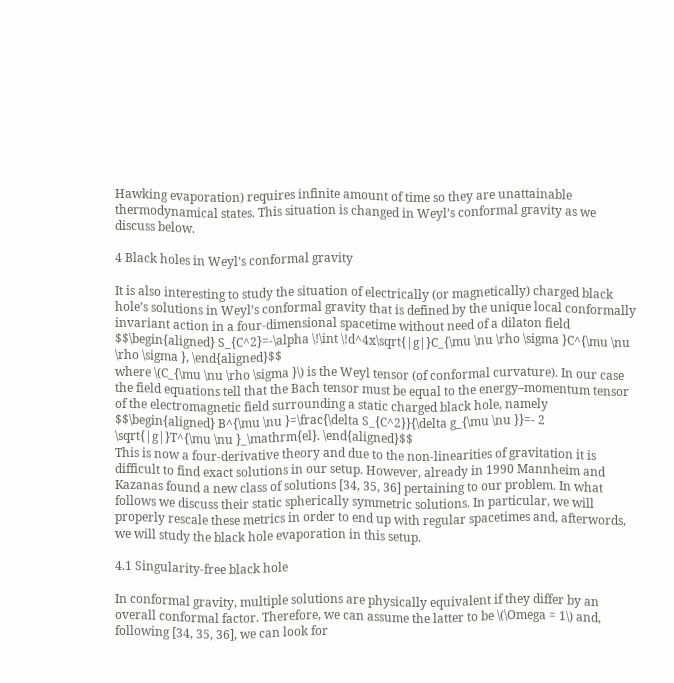Hawking evaporation) requires infinite amount of time so they are unattainable thermodynamical states. This situation is changed in Weyl’s conformal gravity as we discuss below.

4 Black holes in Weyl’s conformal gravity

It is also interesting to study the situation of electrically (or magnetically) charged black hole’s solutions in Weyl’s conformal gravity that is defined by the unique local conformally invariant action in a four-dimensional spacetime without need of a dilaton field
$$\begin{aligned} S_{C^2}=-\alpha \!\int \!d^4x\sqrt{|g|}C_{\mu \nu \rho \sigma }C^{\mu \nu \rho \sigma }, \end{aligned}$$
where \(C_{\mu \nu \rho \sigma }\) is the Weyl tensor (of conformal curvature). In our case the field equations tell that the Bach tensor must be equal to the energy–momentum tensor of the electromagnetic field surrounding a static charged black hole, namely
$$\begin{aligned} B^{\mu \nu }=\frac{\delta S_{C^2}}{\delta g_{\mu \nu }}=- 2 \sqrt{|g|}T^{\mu \nu }_\mathrm{el}. \end{aligned}$$
This is now a four-derivative theory and due to the non-linearities of gravitation it is difficult to find exact solutions in our setup. However, already in 1990 Mannheim and Kazanas found a new class of solutions [34, 35, 36] pertaining to our problem. In what follows we discuss their static spherically symmetric solutions. In particular, we will properly rescale these metrics in order to end up with regular spacetimes and, afterwords, we will study the black hole evaporation in this setup.

4.1 Singularity-free black hole

In conformal gravity, multiple solutions are physically equivalent if they differ by an overall conformal factor. Therefore, we can assume the latter to be \(\Omega = 1\) and, following [34, 35, 36], we can look for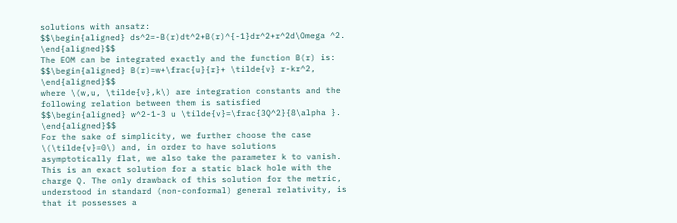solutions with ansatz:
$$\begin{aligned} ds^2=-B(r)dt^2+B(r)^{-1}dr^2+r^2d\Omega ^2. \end{aligned}$$
The EOM can be integrated exactly and the function B(r) is:
$$\begin{aligned} B(r)=w+\frac{u}{r}+ \tilde{v} r-kr^2, \end{aligned}$$
where \(w,u, \tilde{v},k\) are integration constants and the following relation between them is satisfied
$$\begin{aligned} w^2-1-3 u \tilde{v}=\frac{3Q^2}{8\alpha }. \end{aligned}$$
For the sake of simplicity, we further choose the case \(\tilde{v}=0\) and, in order to have solutions asymptotically flat, we also take the parameter k to vanish. This is an exact solution for a static black hole with the charge Q. The only drawback of this solution for the metric, understood in standard (non-conformal) general relativity, is that it possesses a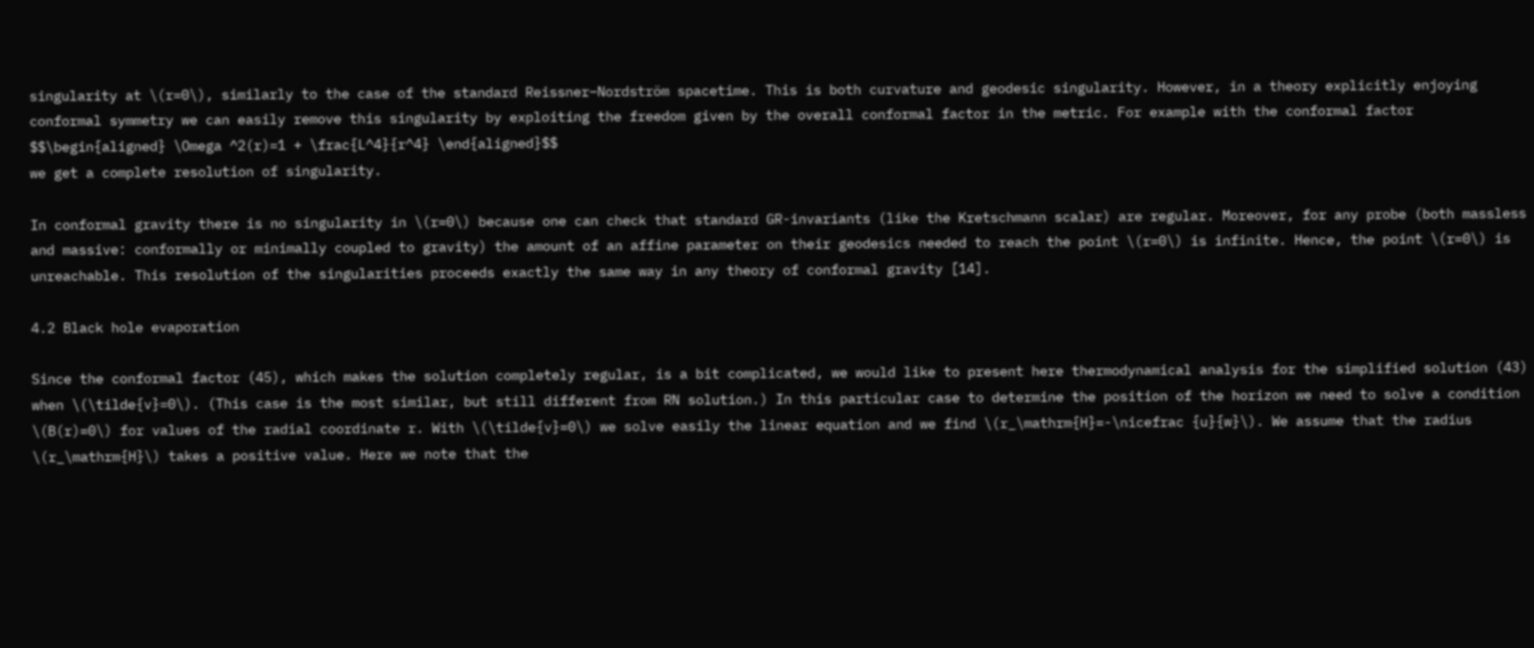singularity at \(r=0\), similarly to the case of the standard Reissner–Nordström spacetime. This is both curvature and geodesic singularity. However, in a theory explicitly enjoying conformal symmetry we can easily remove this singularity by exploiting the freedom given by the overall conformal factor in the metric. For example with the conformal factor
$$\begin{aligned} \Omega ^2(r)=1 + \frac{L^4}{r^4} \end{aligned}$$
we get a complete resolution of singularity.

In conformal gravity there is no singularity in \(r=0\) because one can check that standard GR-invariants (like the Kretschmann scalar) are regular. Moreover, for any probe (both massless and massive: conformally or minimally coupled to gravity) the amount of an affine parameter on their geodesics needed to reach the point \(r=0\) is infinite. Hence, the point \(r=0\) is unreachable. This resolution of the singularities proceeds exactly the same way in any theory of conformal gravity [14].

4.2 Black hole evaporation

Since the conformal factor (45), which makes the solution completely regular, is a bit complicated, we would like to present here thermodynamical analysis for the simplified solution (43) when \(\tilde{v}=0\). (This case is the most similar, but still different from RN solution.) In this particular case to determine the position of the horizon we need to solve a condition \(B(r)=0\) for values of the radial coordinate r. With \(\tilde{v}=0\) we solve easily the linear equation and we find \(r_\mathrm{H}=-\nicefrac {u}{w}\). We assume that the radius \(r_\mathrm{H}\) takes a positive value. Here we note that the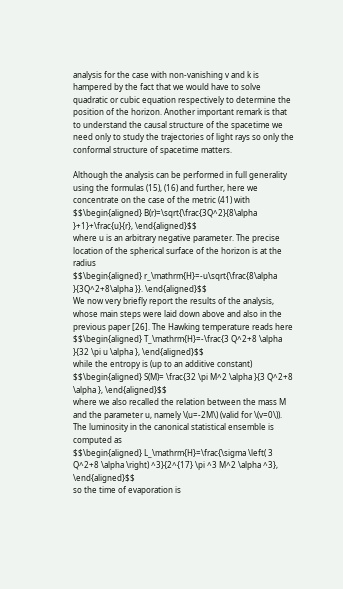analysis for the case with non-vanishing v and k is hampered by the fact that we would have to solve quadratic or cubic equation respectively to determine the position of the horizon. Another important remark is that to understand the causal structure of the spacetime we need only to study the trajectories of light rays so only the conformal structure of spacetime matters.

Although the analysis can be performed in full generality using the formulas (15), (16) and further, here we concentrate on the case of the metric (41) with
$$\begin{aligned} B(r)=\sqrt{\frac{3Q^2}{8\alpha }+1}+\frac{u}{r}, \end{aligned}$$
where u is an arbitrary negative parameter. The precise location of the spherical surface of the horizon is at the radius
$$\begin{aligned} r_\mathrm{H}=-u\sqrt{\frac{8\alpha }{3Q^2+8\alpha }}. \end{aligned}$$
We now very briefly report the results of the analysis, whose main steps were laid down above and also in the previous paper [26]. The Hawking temperature reads here
$$\begin{aligned} T_\mathrm{H}=-\frac{3 Q^2+8 \alpha }{32 \pi u \alpha }, \end{aligned}$$
while the entropy is (up to an additive constant)
$$\begin{aligned} S(M)= \frac{32 \pi M^2 \alpha }{3 Q^2+8 \alpha }, \end{aligned}$$
where we also recalled the relation between the mass M and the parameter u, namely \(u=-2M\) (valid for \(v=0\)). The luminosity in the canonical statistical ensemble is computed as
$$\begin{aligned} L_\mathrm{H}=\frac{\sigma \left( 3 Q^2+8 \alpha \right) ^3}{2^{17} \pi ^3 M^2 \alpha ^3}, \end{aligned}$$
so the time of evaporation is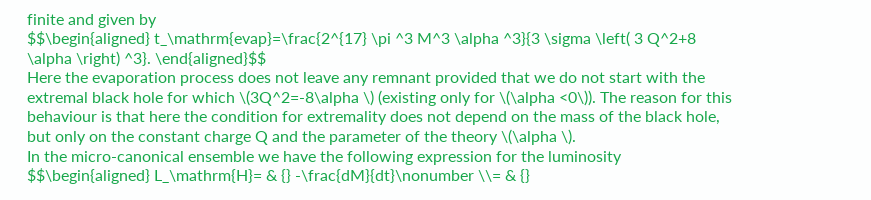finite and given by
$$\begin{aligned} t_\mathrm{evap}=\frac{2^{17} \pi ^3 M^3 \alpha ^3}{3 \sigma \left( 3 Q^2+8 \alpha \right) ^3}. \end{aligned}$$
Here the evaporation process does not leave any remnant provided that we do not start with the extremal black hole for which \(3Q^2=-8\alpha \) (existing only for \(\alpha <0\)). The reason for this behaviour is that here the condition for extremality does not depend on the mass of the black hole, but only on the constant charge Q and the parameter of the theory \(\alpha \).
In the micro-canonical ensemble we have the following expression for the luminosity
$$\begin{aligned} L_\mathrm{H}= & {} -\frac{dM}{dt}\nonumber \\= & {}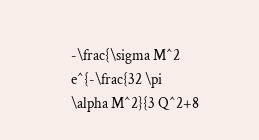-\frac{\sigma M^2 e^{-\frac{32 \pi \alpha M^2}{3 Q^2+8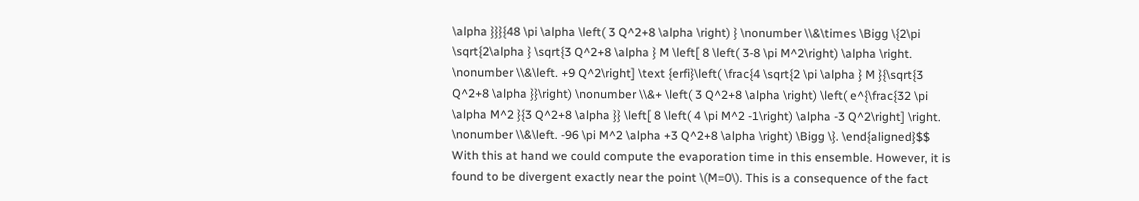\alpha }}}{48 \pi \alpha \left( 3 Q^2+8 \alpha \right) } \nonumber \\&\times \Bigg \{2\pi \sqrt{2\alpha } \sqrt{3 Q^2+8 \alpha } M \left[ 8 \left( 3-8 \pi M^2\right) \alpha \right. \nonumber \\&\left. +9 Q^2\right] \text {erfi}\left( \frac{4 \sqrt{2 \pi \alpha } M }{\sqrt{3 Q^2+8 \alpha }}\right) \nonumber \\&+ \left( 3 Q^2+8 \alpha \right) \left( e^{\frac{32 \pi \alpha M^2 }{3 Q^2+8 \alpha }} \left[ 8 \left( 4 \pi M^2 -1\right) \alpha -3 Q^2\right] \right. \nonumber \\&\left. -96 \pi M^2 \alpha +3 Q^2+8 \alpha \right) \Bigg \}. \end{aligned}$$
With this at hand we could compute the evaporation time in this ensemble. However, it is found to be divergent exactly near the point \(M=0\). This is a consequence of the fact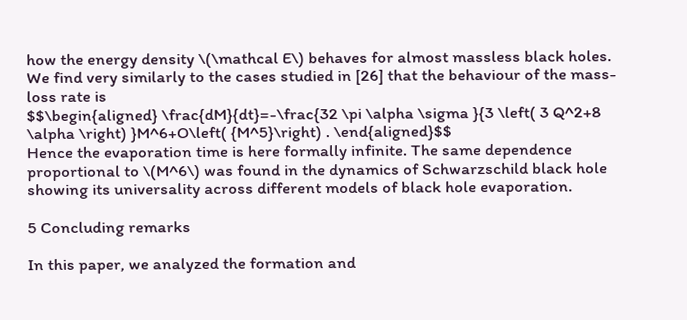how the energy density \(\mathcal E\) behaves for almost massless black holes. We find very similarly to the cases studied in [26] that the behaviour of the mass-loss rate is
$$\begin{aligned} \frac{dM}{dt}=-\frac{32 \pi \alpha \sigma }{3 \left( 3 Q^2+8 \alpha \right) }M^6+O\left( {M^5}\right) . \end{aligned}$$
Hence the evaporation time is here formally infinite. The same dependence proportional to \(M^6\) was found in the dynamics of Schwarzschild black hole showing its universality across different models of black hole evaporation.

5 Concluding remarks

In this paper, we analyzed the formation and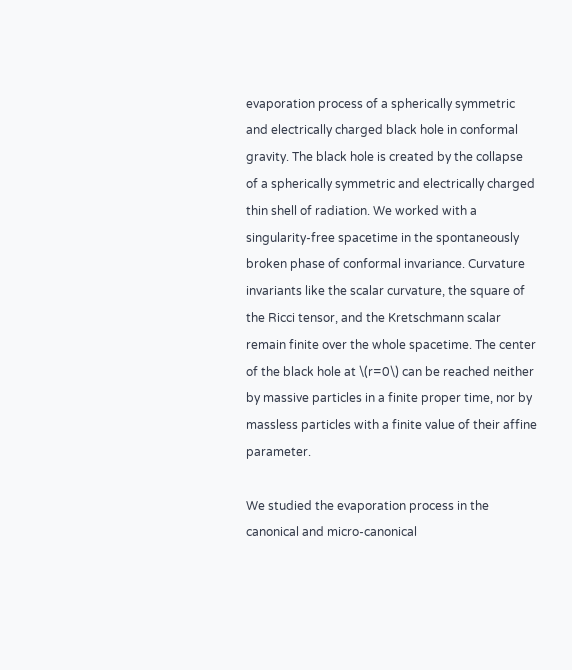evaporation process of a spherically symmetric and electrically charged black hole in conformal gravity. The black hole is created by the collapse of a spherically symmetric and electrically charged thin shell of radiation. We worked with a singularity-free spacetime in the spontaneously broken phase of conformal invariance. Curvature invariants like the scalar curvature, the square of the Ricci tensor, and the Kretschmann scalar remain finite over the whole spacetime. The center of the black hole at \(r=0\) can be reached neither by massive particles in a finite proper time, nor by massless particles with a finite value of their affine parameter.

We studied the evaporation process in the canonical and micro-canonical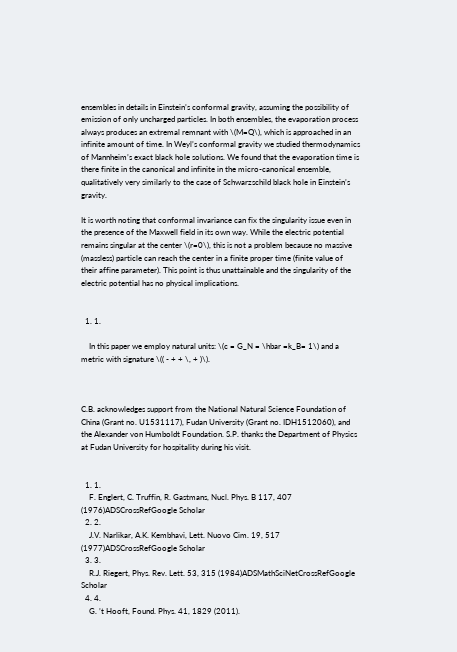ensembles in details in Einstein’s conformal gravity, assuming the possibility of emission of only uncharged particles. In both ensembles, the evaporation process always produces an extremal remnant with \(M=Q\), which is approached in an infinite amount of time. In Weyl’s conformal gravity we studied thermodynamics of Mannheim’s exact black hole solutions. We found that the evaporation time is there finite in the canonical and infinite in the micro-canonical ensemble, qualitatively very similarly to the case of Schwarzschild black hole in Einstein’s gravity.

It is worth noting that conformal invariance can fix the singularity issue even in the presence of the Maxwell field in its own way. While the electric potential remains singular at the center \(r=0\), this is not a problem because no massive (massless) particle can reach the center in a finite proper time (finite value of their affine parameter). This point is thus unattainable and the singularity of the electric potential has no physical implications.


  1. 1.

    In this paper we employ natural units: \(c = G_N = \hbar =k_B= 1\) and a metric with signature \(( - + + \, + )\).



C.B. acknowledges support from the National Natural Science Foundation of China (Grant no. U1531117), Fudan University (Grant no. IDH1512060), and the Alexander von Humboldt Foundation. S.P. thanks the Department of Physics at Fudan University for hospitality during his visit.


  1. 1.
    F. Englert, C. Truffin, R. Gastmans, Nucl. Phys. B 117, 407 (1976)ADSCrossRefGoogle Scholar
  2. 2.
    J.V. Narlikar, A.K. Kembhavi, Lett. Nuovo Cim. 19, 517 (1977)ADSCrossRefGoogle Scholar
  3. 3.
    R.J. Riegert, Phys. Rev. Lett. 53, 315 (1984)ADSMathSciNetCrossRefGoogle Scholar
  4. 4.
    G. ’t Hooft, Found. Phys. 41, 1829 (2011).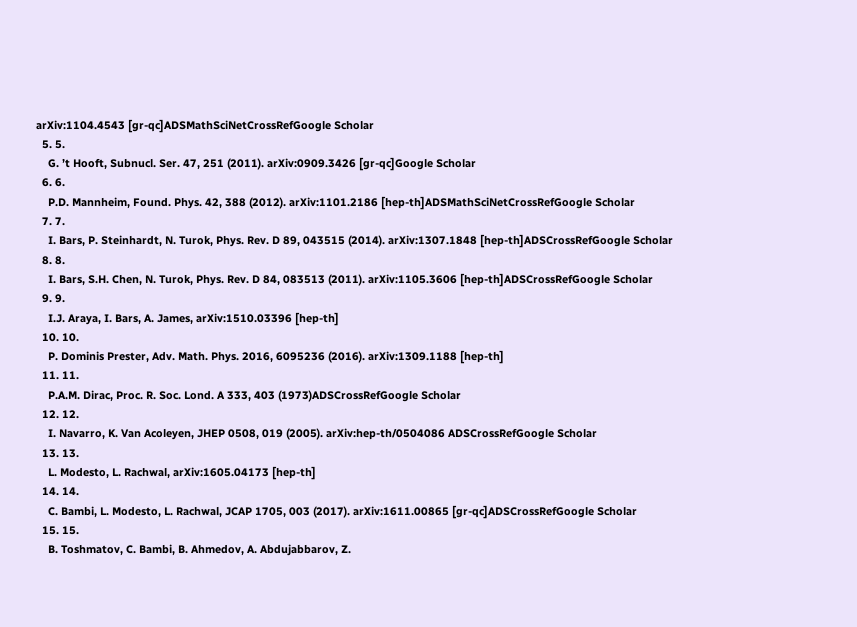arXiv:1104.4543 [gr-qc]ADSMathSciNetCrossRefGoogle Scholar
  5. 5.
    G. ’t Hooft, Subnucl. Ser. 47, 251 (2011). arXiv:0909.3426 [gr-qc]Google Scholar
  6. 6.
    P.D. Mannheim, Found. Phys. 42, 388 (2012). arXiv:1101.2186 [hep-th]ADSMathSciNetCrossRefGoogle Scholar
  7. 7.
    I. Bars, P. Steinhardt, N. Turok, Phys. Rev. D 89, 043515 (2014). arXiv:1307.1848 [hep-th]ADSCrossRefGoogle Scholar
  8. 8.
    I. Bars, S.H. Chen, N. Turok, Phys. Rev. D 84, 083513 (2011). arXiv:1105.3606 [hep-th]ADSCrossRefGoogle Scholar
  9. 9.
    I.J. Araya, I. Bars, A. James, arXiv:1510.03396 [hep-th]
  10. 10.
    P. Dominis Prester, Adv. Math. Phys. 2016, 6095236 (2016). arXiv:1309.1188 [hep-th]
  11. 11.
    P.A.M. Dirac, Proc. R. Soc. Lond. A 333, 403 (1973)ADSCrossRefGoogle Scholar
  12. 12.
    I. Navarro, K. Van Acoleyen, JHEP 0508, 019 (2005). arXiv:hep-th/0504086 ADSCrossRefGoogle Scholar
  13. 13.
    L. Modesto, L. Rachwal, arXiv:1605.04173 [hep-th]
  14. 14.
    C. Bambi, L. Modesto, L. Rachwal, JCAP 1705, 003 (2017). arXiv:1611.00865 [gr-qc]ADSCrossRefGoogle Scholar
  15. 15.
    B. Toshmatov, C. Bambi, B. Ahmedov, A. Abdujabbarov, Z.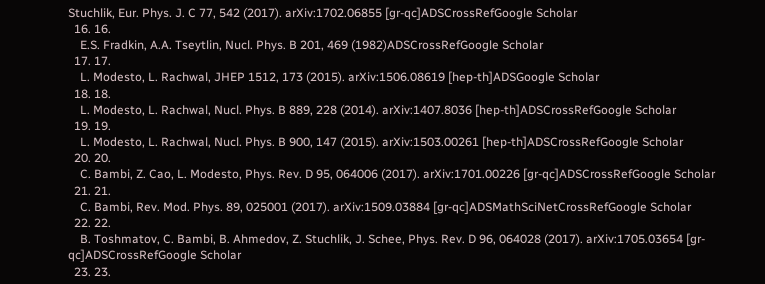Stuchlik, Eur. Phys. J. C 77, 542 (2017). arXiv:1702.06855 [gr-qc]ADSCrossRefGoogle Scholar
  16. 16.
    E.S. Fradkin, A.A. Tseytlin, Nucl. Phys. B 201, 469 (1982)ADSCrossRefGoogle Scholar
  17. 17.
    L. Modesto, L. Rachwal, JHEP 1512, 173 (2015). arXiv:1506.08619 [hep-th]ADSGoogle Scholar
  18. 18.
    L. Modesto, L. Rachwal, Nucl. Phys. B 889, 228 (2014). arXiv:1407.8036 [hep-th]ADSCrossRefGoogle Scholar
  19. 19.
    L. Modesto, L. Rachwal, Nucl. Phys. B 900, 147 (2015). arXiv:1503.00261 [hep-th]ADSCrossRefGoogle Scholar
  20. 20.
    C. Bambi, Z. Cao, L. Modesto, Phys. Rev. D 95, 064006 (2017). arXiv:1701.00226 [gr-qc]ADSCrossRefGoogle Scholar
  21. 21.
    C. Bambi, Rev. Mod. Phys. 89, 025001 (2017). arXiv:1509.03884 [gr-qc]ADSMathSciNetCrossRefGoogle Scholar
  22. 22.
    B. Toshmatov, C. Bambi, B. Ahmedov, Z. Stuchlik, J. Schee, Phys. Rev. D 96, 064028 (2017). arXiv:1705.03654 [gr-qc]ADSCrossRefGoogle Scholar
  23. 23.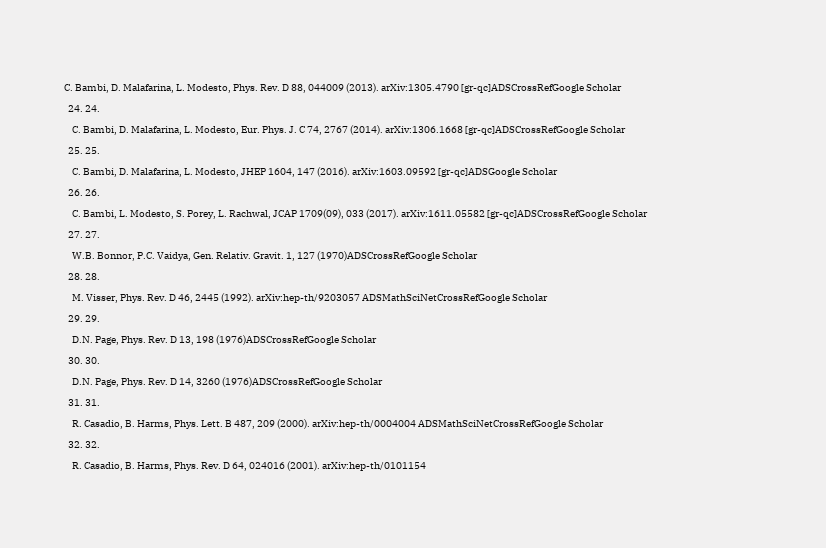C. Bambi, D. Malafarina, L. Modesto, Phys. Rev. D 88, 044009 (2013). arXiv:1305.4790 [gr-qc]ADSCrossRefGoogle Scholar
  24. 24.
    C. Bambi, D. Malafarina, L. Modesto, Eur. Phys. J. C 74, 2767 (2014). arXiv:1306.1668 [gr-qc]ADSCrossRefGoogle Scholar
  25. 25.
    C. Bambi, D. Malafarina, L. Modesto, JHEP 1604, 147 (2016). arXiv:1603.09592 [gr-qc]ADSGoogle Scholar
  26. 26.
    C. Bambi, L. Modesto, S. Porey, L. Rachwal, JCAP 1709(09), 033 (2017). arXiv:1611.05582 [gr-qc]ADSCrossRefGoogle Scholar
  27. 27.
    W.B. Bonnor, P.C. Vaidya, Gen. Relativ. Gravit. 1, 127 (1970)ADSCrossRefGoogle Scholar
  28. 28.
    M. Visser, Phys. Rev. D 46, 2445 (1992). arXiv:hep-th/9203057 ADSMathSciNetCrossRefGoogle Scholar
  29. 29.
    D.N. Page, Phys. Rev. D 13, 198 (1976)ADSCrossRefGoogle Scholar
  30. 30.
    D.N. Page, Phys. Rev. D 14, 3260 (1976)ADSCrossRefGoogle Scholar
  31. 31.
    R. Casadio, B. Harms, Phys. Lett. B 487, 209 (2000). arXiv:hep-th/0004004 ADSMathSciNetCrossRefGoogle Scholar
  32. 32.
    R. Casadio, B. Harms, Phys. Rev. D 64, 024016 (2001). arXiv:hep-th/0101154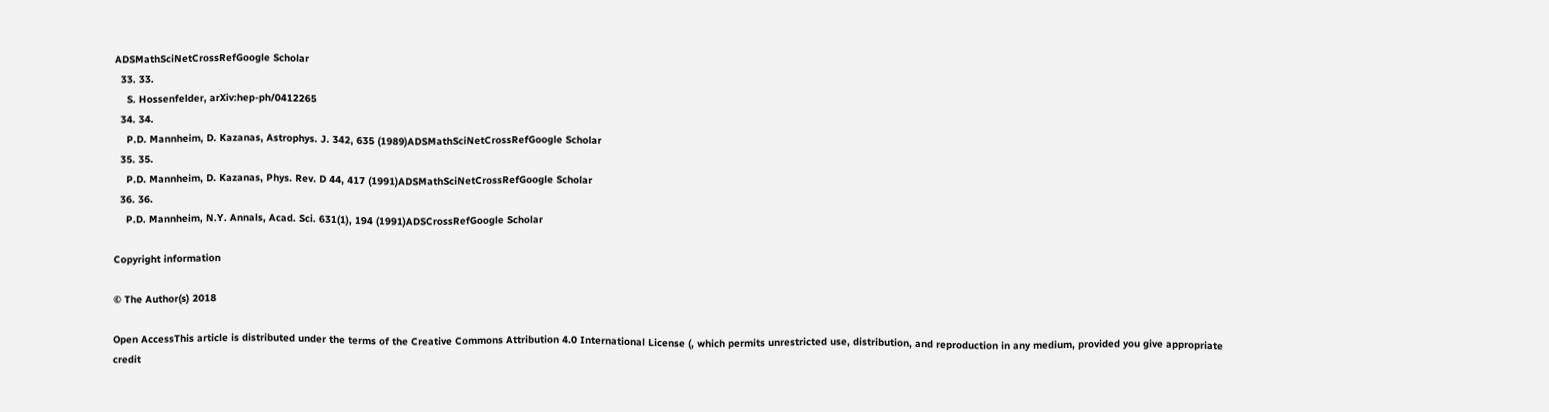ADSMathSciNetCrossRefGoogle Scholar
  33. 33.
    S. Hossenfelder, arXiv:hep-ph/0412265
  34. 34.
    P.D. Mannheim, D. Kazanas, Astrophys. J. 342, 635 (1989)ADSMathSciNetCrossRefGoogle Scholar
  35. 35.
    P.D. Mannheim, D. Kazanas, Phys. Rev. D 44, 417 (1991)ADSMathSciNetCrossRefGoogle Scholar
  36. 36.
    P.D. Mannheim, N.Y. Annals, Acad. Sci. 631(1), 194 (1991)ADSCrossRefGoogle Scholar

Copyright information

© The Author(s) 2018

Open AccessThis article is distributed under the terms of the Creative Commons Attribution 4.0 International License (, which permits unrestricted use, distribution, and reproduction in any medium, provided you give appropriate credit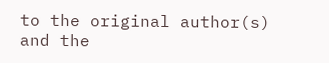to the original author(s) and the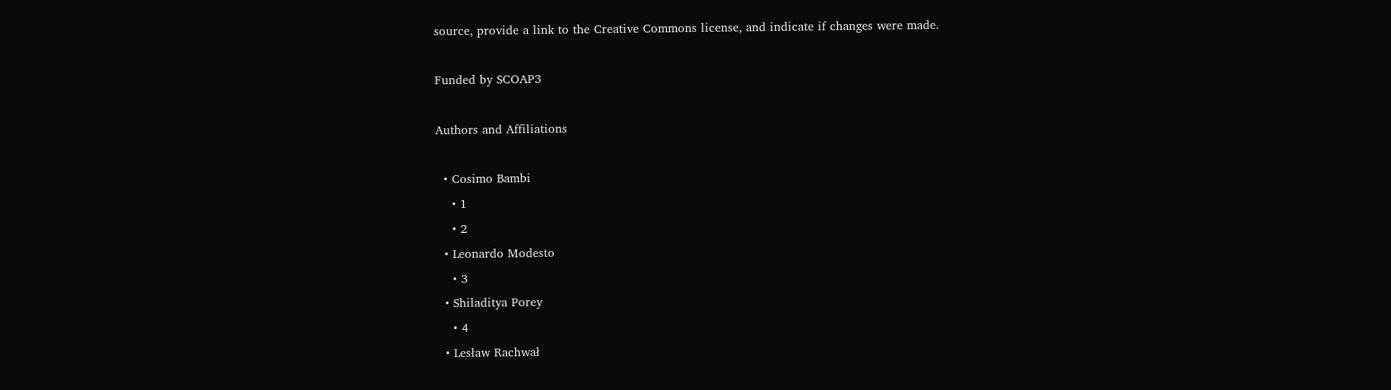source, provide a link to the Creative Commons license, and indicate if changes were made.

Funded by SCOAP3

Authors and Affiliations

  • Cosimo Bambi
    • 1
    • 2
  • Leonardo Modesto
    • 3
  • Shiladitya Porey
    • 4
  • Lesław Rachwał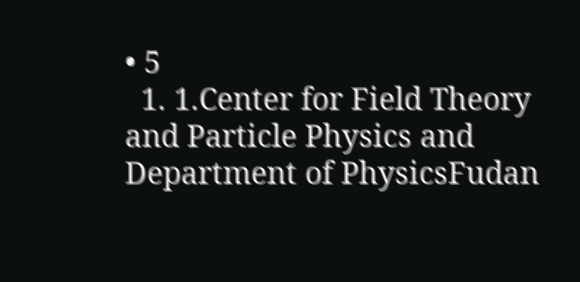• 5
  1. 1.Center for Field Theory and Particle Physics and Department of PhysicsFudan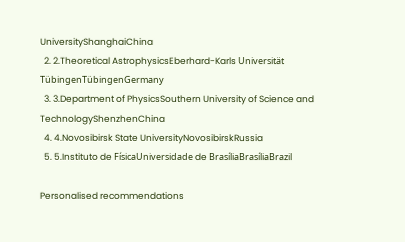UniversityShanghaiChina
  2. 2.Theoretical AstrophysicsEberhard-Karls Universität TübingenTübingenGermany
  3. 3.Department of PhysicsSouthern University of Science and TechnologyShenzhenChina
  4. 4.Novosibirsk State UniversityNovosibirskRussia
  5. 5.Instituto de FísicaUniversidade de BrasíliaBrasíliaBrazil

Personalised recommendations